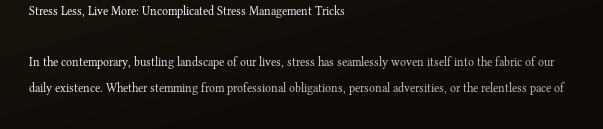Stress Less, Live More: Uncomplicated Stress Management Tricks

In the contemporary, bustling landscape of our lives, stress has seamlessly woven itself into the fabric of our daily existence. Whether stemming from professional obligations, personal adversities, or the relentless pace of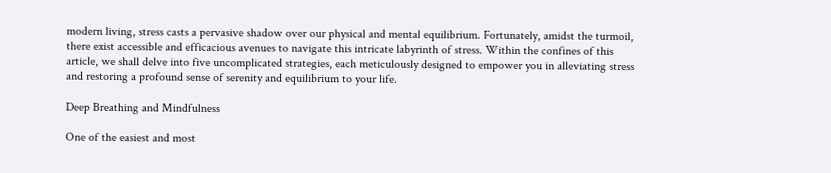modern living, stress casts a pervasive shadow over our physical and mental equilibrium. Fortunately, amidst the turmoil, there exist accessible and efficacious avenues to navigate this intricate labyrinth of stress. Within the confines of this article, we shall delve into five uncomplicated strategies, each meticulously designed to empower you in alleviating stress and restoring a profound sense of serenity and equilibrium to your life.

Deep Breathing and Mindfulness

One of the easiest and most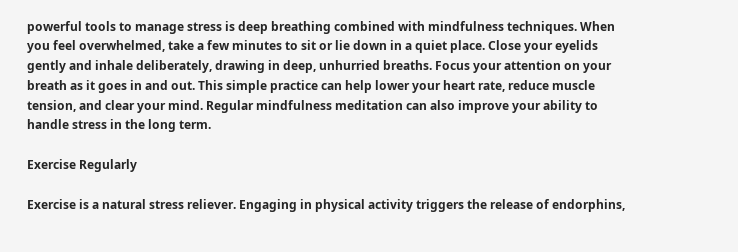powerful tools to manage stress is deep breathing combined with mindfulness techniques. When you feel overwhelmed, take a few minutes to sit or lie down in a quiet place. Close your eyelids gently and inhale deliberately, drawing in deep, unhurried breaths. Focus your attention on your breath as it goes in and out. This simple practice can help lower your heart rate, reduce muscle tension, and clear your mind. Regular mindfulness meditation can also improve your ability to handle stress in the long term.

Exercise Regularly

Exercise is a natural stress reliever. Engaging in physical activity triggers the release of endorphins,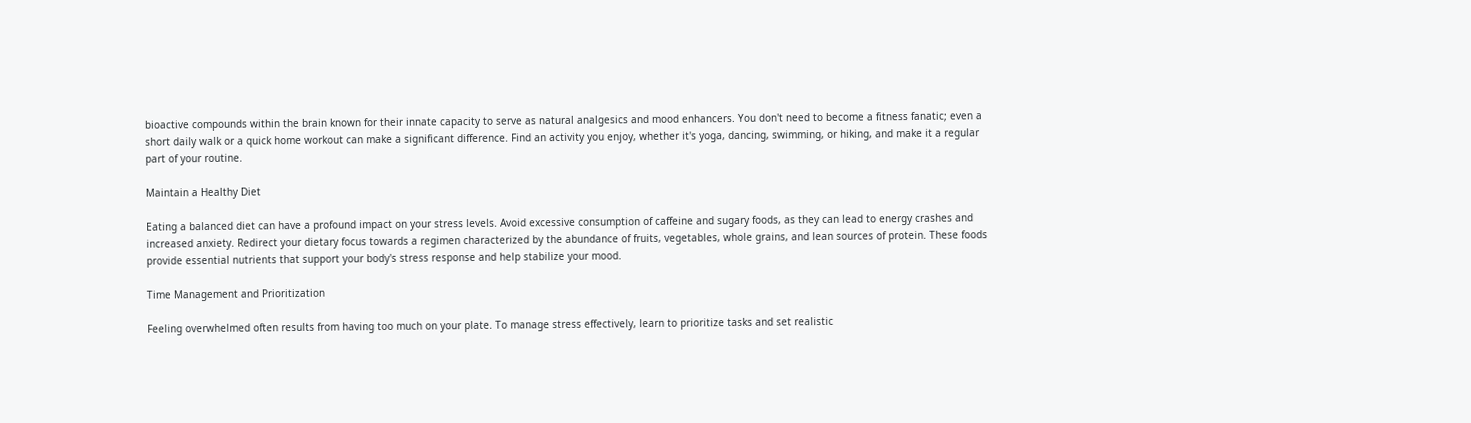bioactive compounds within the brain known for their innate capacity to serve as natural analgesics and mood enhancers. You don't need to become a fitness fanatic; even a short daily walk or a quick home workout can make a significant difference. Find an activity you enjoy, whether it's yoga, dancing, swimming, or hiking, and make it a regular part of your routine.

Maintain a Healthy Diet

Eating a balanced diet can have a profound impact on your stress levels. Avoid excessive consumption of caffeine and sugary foods, as they can lead to energy crashes and increased anxiety. Redirect your dietary focus towards a regimen characterized by the abundance of fruits, vegetables, whole grains, and lean sources of protein. These foods provide essential nutrients that support your body's stress response and help stabilize your mood.

Time Management and Prioritization

Feeling overwhelmed often results from having too much on your plate. To manage stress effectively, learn to prioritize tasks and set realistic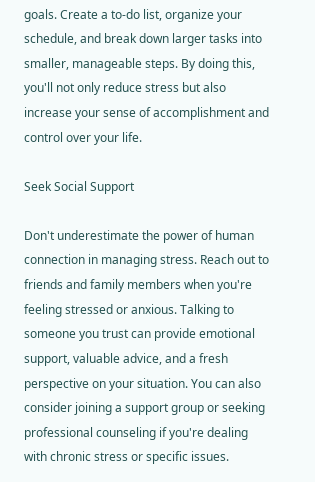goals. Create a to-do list, organize your schedule, and break down larger tasks into smaller, manageable steps. By doing this, you'll not only reduce stress but also increase your sense of accomplishment and control over your life.

Seek Social Support

Don't underestimate the power of human connection in managing stress. Reach out to friends and family members when you're feeling stressed or anxious. Talking to someone you trust can provide emotional support, valuable advice, and a fresh perspective on your situation. You can also consider joining a support group or seeking professional counseling if you're dealing with chronic stress or specific issues.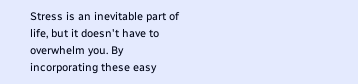Stress is an inevitable part of life, but it doesn't have to overwhelm you. By incorporating these easy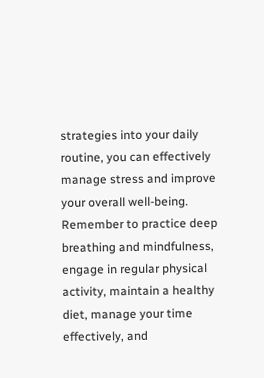strategies into your daily routine, you can effectively manage stress and improve your overall well-being. Remember to practice deep breathing and mindfulness, engage in regular physical activity, maintain a healthy diet, manage your time effectively, and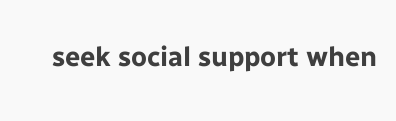seek social support when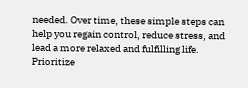needed. Over time, these simple steps can help you regain control, reduce stress, and lead a more relaxed and fulfilling life. Prioritize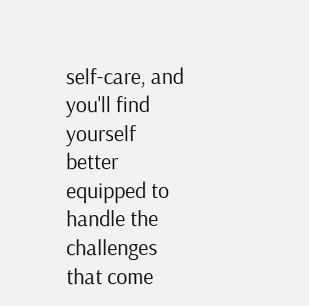self-care, and you'll find yourself better equipped to handle the challenges that come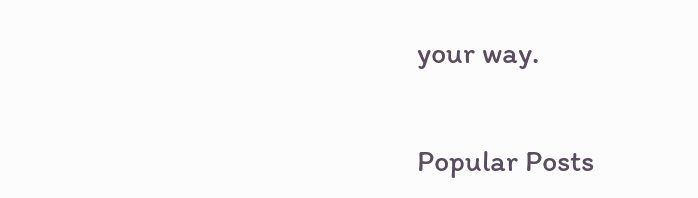your way.


Popular Posts